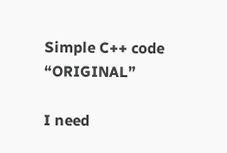Simple C++ code “ORIGINAL”

I need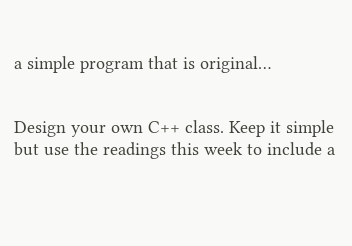a simple program that is original…


Design your own C++ class. Keep it simple but use the readings this week to include a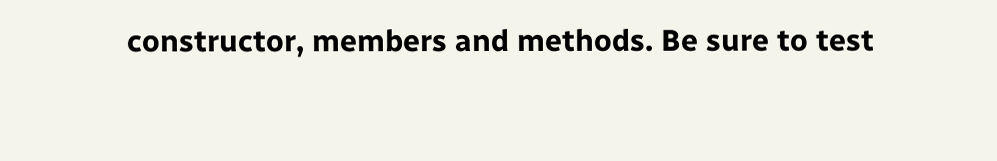constructor, members and methods. Be sure to test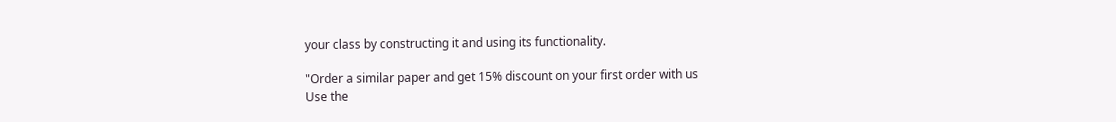your class by constructing it and using its functionality.

"Order a similar paper and get 15% discount on your first order with us
Use the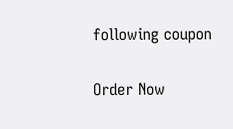following coupon

Order Now